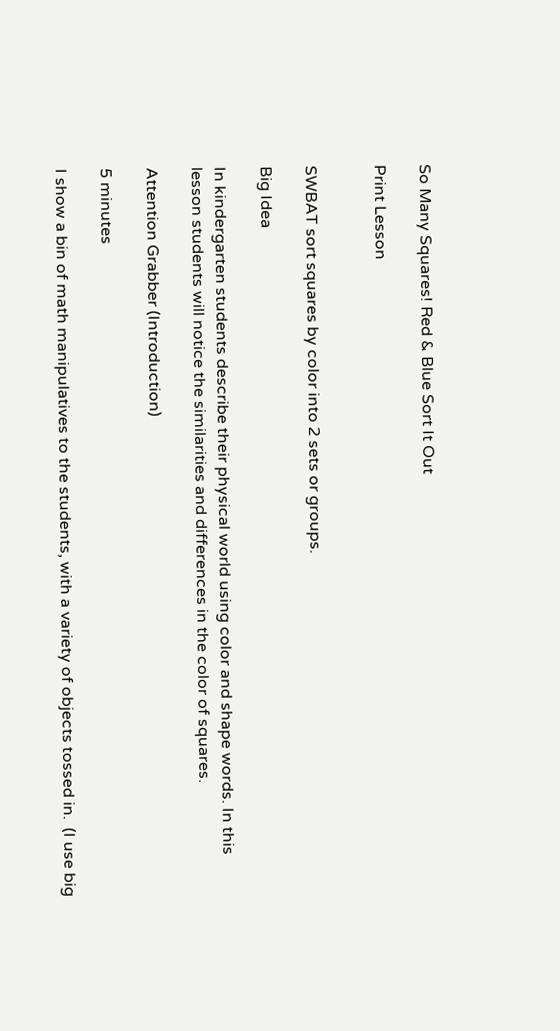So Many Squares! Red & Blue Sort It Out

Print Lesson


SWBAT sort squares by color into 2 sets or groups.

Big Idea

In kindergarten students describe their physical world using color and shape words. In this lesson students will notice the similarities and differences in the color of squares.

Attention Grabber (Introduction)

5 minutes

I show a bin of math manipulatives to the students, with a variety of objects tossed in.  (I use big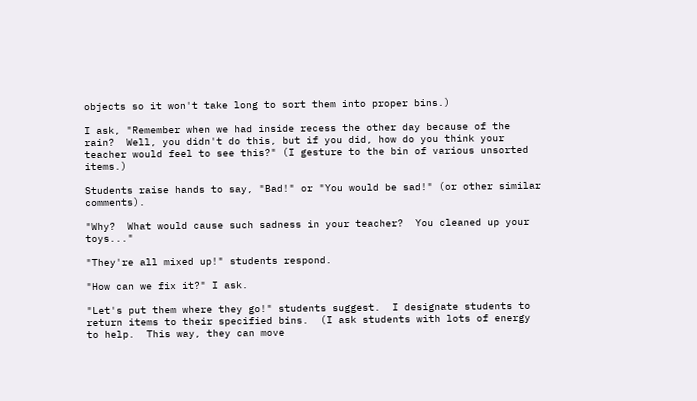objects so it won't take long to sort them into proper bins.)

I ask, "Remember when we had inside recess the other day because of the rain?  Well, you didn't do this, but if you did, how do you think your teacher would feel to see this?" (I gesture to the bin of various unsorted items.)

Students raise hands to say, "Bad!" or "You would be sad!" (or other similar comments).

"Why?  What would cause such sadness in your teacher?  You cleaned up your toys..."

"They're all mixed up!" students respond.

"How can we fix it?" I ask.

"Let's put them where they go!" students suggest.  I designate students to return items to their specified bins.  (I ask students with lots of energy to help.  This way, they can move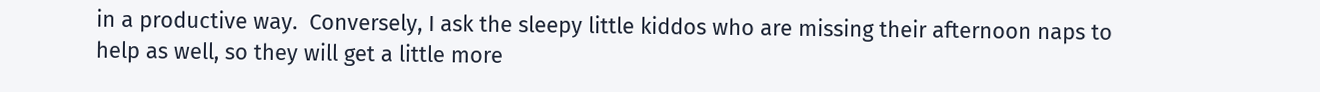in a productive way.  Conversely, I ask the sleepy little kiddos who are missing their afternoon naps to help as well, so they will get a little more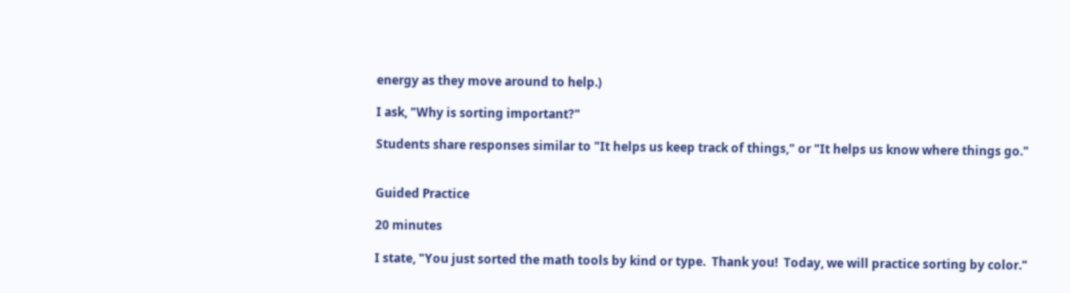energy as they move around to help.)

I ask, "Why is sorting important?"

Students share responses similar to "It helps us keep track of things," or "It helps us know where things go."


Guided Practice

20 minutes

I state, "You just sorted the math tools by kind or type.  Thank you!  Today, we will practice sorting by color."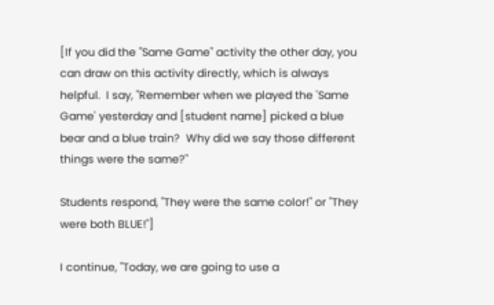[If you did the "Same Game" activity the other day, you can draw on this activity directly, which is always helpful.  I say, "Remember when we played the 'Same Game' yesterday and [student name] picked a blue bear and a blue train?  Why did we say those different things were the same?"

Students respond, "They were the same color!" or "They were both BLUE!"]

I continue, "Today, we are going to use a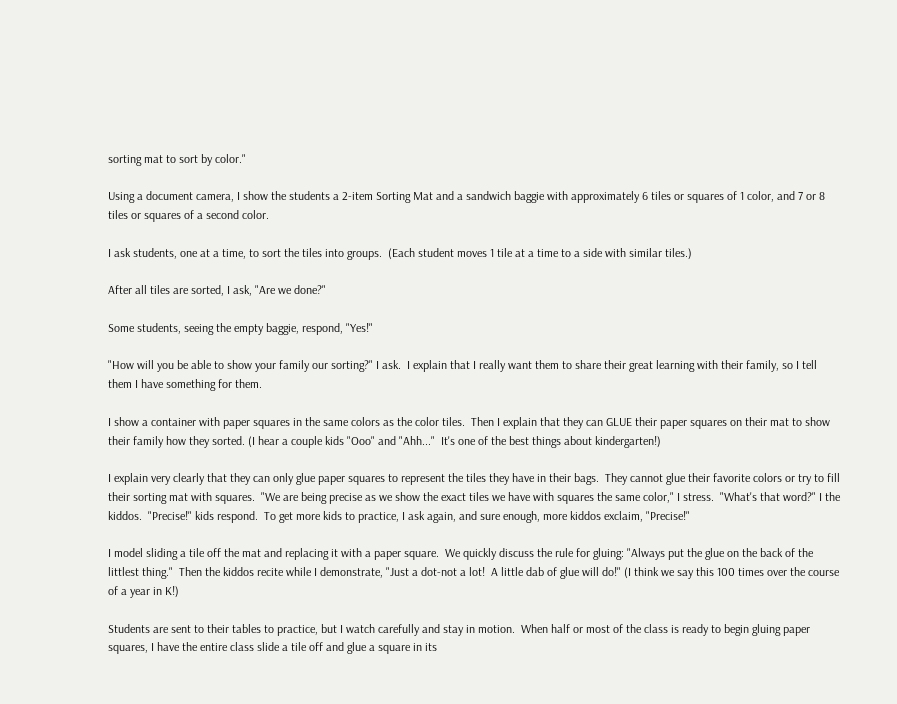sorting mat to sort by color."

Using a document camera, I show the students a 2-item Sorting Mat and a sandwich baggie with approximately 6 tiles or squares of 1 color, and 7 or 8 tiles or squares of a second color.

I ask students, one at a time, to sort the tiles into groups.  (Each student moves 1 tile at a time to a side with similar tiles.)

After all tiles are sorted, I ask, "Are we done?"

Some students, seeing the empty baggie, respond, "Yes!"

"How will you be able to show your family our sorting?" I ask.  I explain that I really want them to share their great learning with their family, so I tell them I have something for them.

I show a container with paper squares in the same colors as the color tiles.  Then I explain that they can GLUE their paper squares on their mat to show their family how they sorted. (I hear a couple kids "Ooo" and "Ahh..."  It's one of the best things about kindergarten!)

I explain very clearly that they can only glue paper squares to represent the tiles they have in their bags.  They cannot glue their favorite colors or try to fill their sorting mat with squares.  "We are being precise as we show the exact tiles we have with squares the same color," I stress.  "What's that word?" I the kiddos.  "Precise!" kids respond.  To get more kids to practice, I ask again, and sure enough, more kiddos exclaim, "Precise!"

I model sliding a tile off the mat and replacing it with a paper square.  We quickly discuss the rule for gluing: "Always put the glue on the back of the littlest thing."  Then the kiddos recite while I demonstrate, "Just a dot-not a lot!  A little dab of glue will do!" (I think we say this 100 times over the course of a year in K!)

Students are sent to their tables to practice, but I watch carefully and stay in motion.  When half or most of the class is ready to begin gluing paper squares, I have the entire class slide a tile off and glue a square in its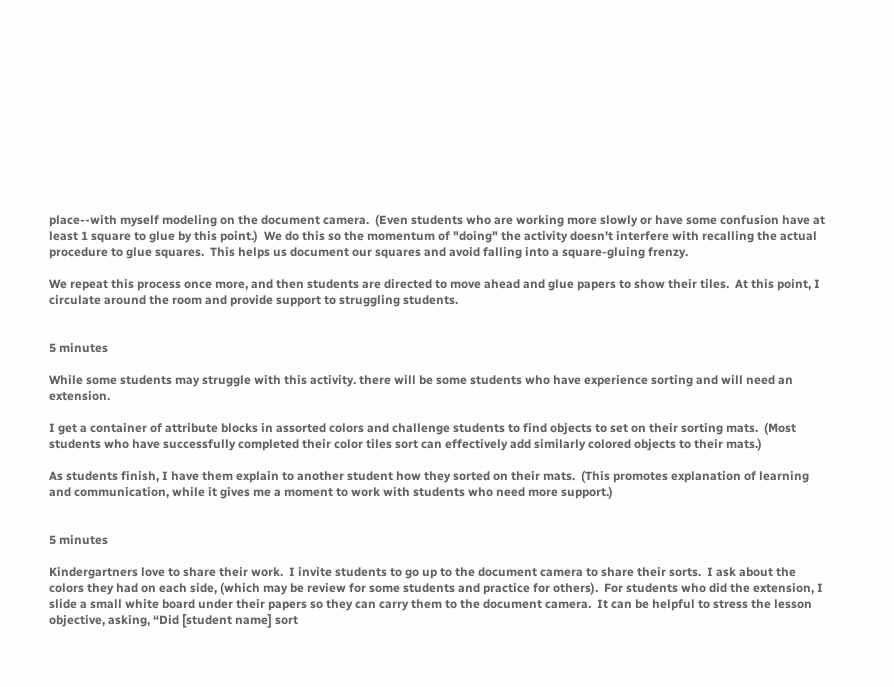place--with myself modeling on the document camera.  (Even students who are working more slowly or have some confusion have at least 1 square to glue by this point.)  We do this so the momentum of "doing" the activity doesn't interfere with recalling the actual procedure to glue squares.  This helps us document our squares and avoid falling into a square-gluing frenzy.

We repeat this process once more, and then students are directed to move ahead and glue papers to show their tiles.  At this point, I circulate around the room and provide support to struggling students.


5 minutes

While some students may struggle with this activity. there will be some students who have experience sorting and will need an extension.

I get a container of attribute blocks in assorted colors and challenge students to find objects to set on their sorting mats.  (Most students who have successfully completed their color tiles sort can effectively add similarly colored objects to their mats.)

As students finish, I have them explain to another student how they sorted on their mats.  (This promotes explanation of learning and communication, while it gives me a moment to work with students who need more support.)


5 minutes

Kindergartners love to share their work.  I invite students to go up to the document camera to share their sorts.  I ask about the colors they had on each side, (which may be review for some students and practice for others).  For students who did the extension, I slide a small white board under their papers so they can carry them to the document camera.  It can be helpful to stress the lesson objective, asking, “Did [student name] sort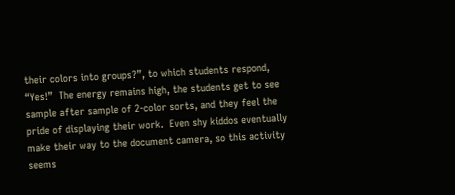their colors into groups?”, to which students respond, “Yes!”  The energy remains high, the students get to see sample after sample of 2-color sorts, and they feel the pride of displaying their work.  Even shy kiddos eventually make their way to the document camera, so this activity seems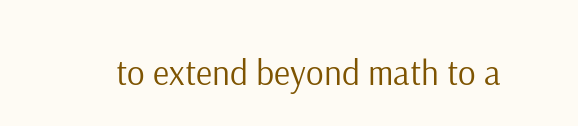to extend beyond math to a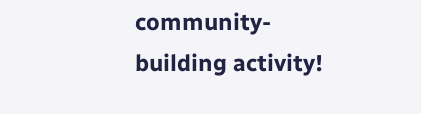community-building activity!